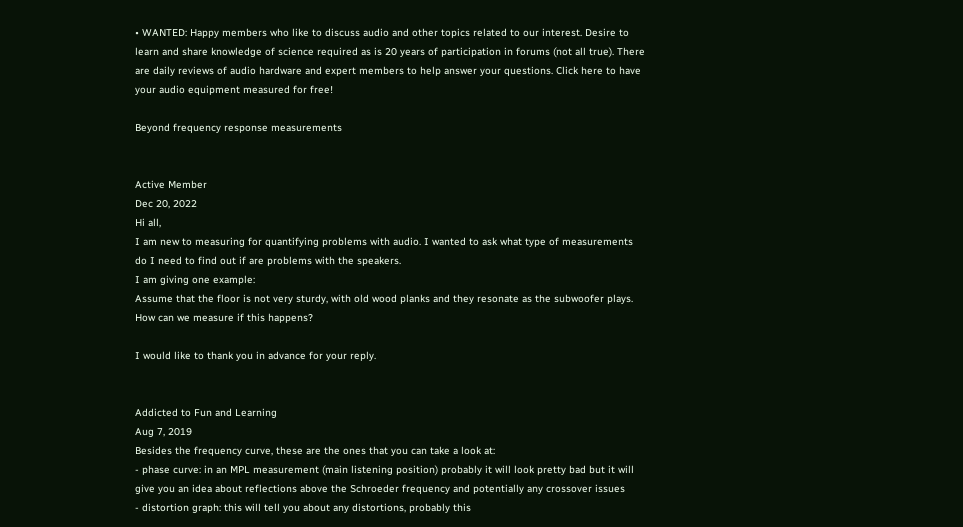• WANTED: Happy members who like to discuss audio and other topics related to our interest. Desire to learn and share knowledge of science required as is 20 years of participation in forums (not all true). There are daily reviews of audio hardware and expert members to help answer your questions. Click here to have your audio equipment measured for free!

Beyond frequency response measurements


Active Member
Dec 20, 2022
Hi all,
I am new to measuring for quantifying problems with audio. I wanted to ask what type of measurements do I need to find out if are problems with the speakers.
I am giving one example:
Assume that the floor is not very sturdy, with old wood planks and they resonate as the subwoofer plays. How can we measure if this happens?

I would like to thank you in advance for your reply.


Addicted to Fun and Learning
Aug 7, 2019
Besides the frequency curve, these are the ones that you can take a look at:
- phase curve: in an MPL measurement (main listening position) probably it will look pretty bad but it will give you an idea about reflections above the Schroeder frequency and potentially any crossover issues
- distortion graph: this will tell you about any distortions, probably this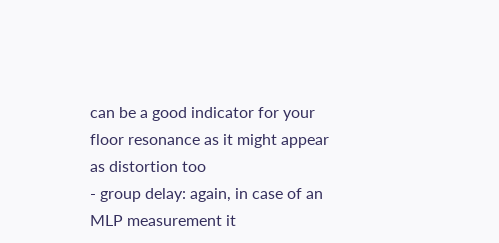can be a good indicator for your floor resonance as it might appear as distortion too
- group delay: again, in case of an MLP measurement it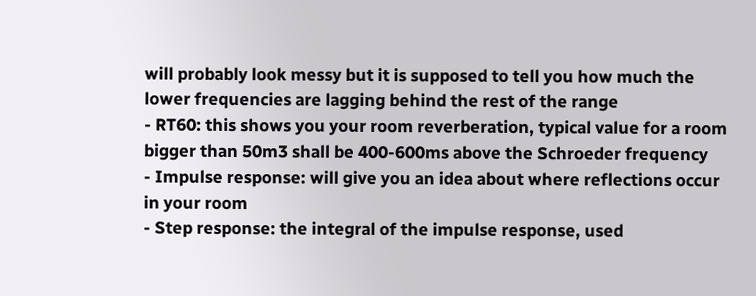will probably look messy but it is supposed to tell you how much the lower frequencies are lagging behind the rest of the range
- RT60: this shows you your room reverberation, typical value for a room bigger than 50m3 shall be 400-600ms above the Schroeder frequency
- Impulse response: will give you an idea about where reflections occur in your room
- Step response: the integral of the impulse response, used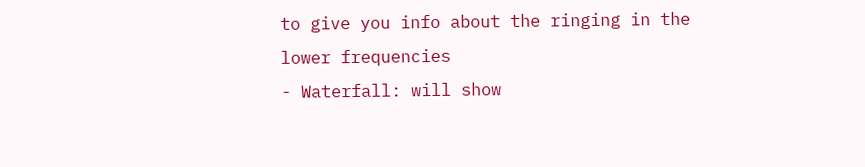to give you info about the ringing in the lower frequencies
- Waterfall: will show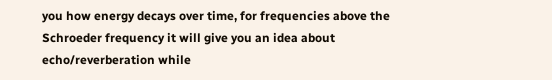you how energy decays over time, for frequencies above the Schroeder frequency it will give you an idea about echo/reverberation while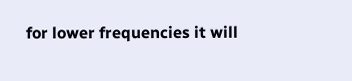for lower frequencies it will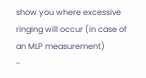show you where excessive ringing will occur (in case of an MLP measurement)
-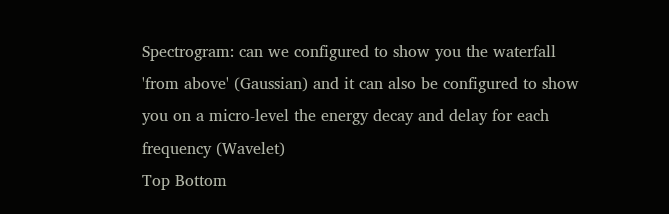Spectrogram: can we configured to show you the waterfall 'from above' (Gaussian) and it can also be configured to show you on a micro-level the energy decay and delay for each frequency (Wavelet)
Top Bottom